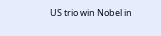US trio win Nobel in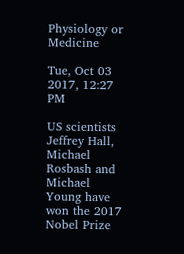Physiology or Medicine

Tue, Oct 03 2017, 12:27 PM

US scientists Jeffrey Hall, Michael Rosbash and Michael Young have won the 2017 Nobel Prize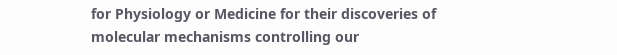for Physiology or Medicine for their discoveries of molecular mechanisms controlling our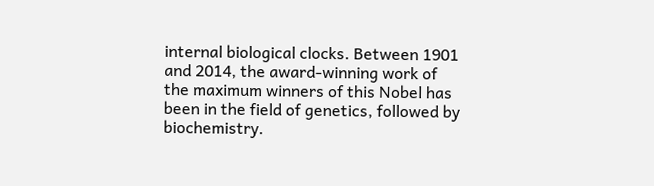internal biological clocks. Between 1901 and 2014, the award-winning work of the maximum winners of this Nobel has been in the field of genetics, followed by biochemistry.